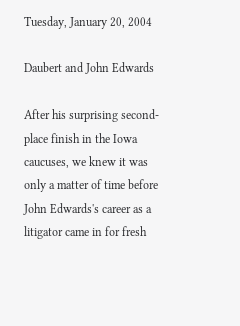Tuesday, January 20, 2004

Daubert and John Edwards

After his surprising second-place finish in the Iowa caucuses, we knew it was only a matter of time before John Edwards's career as a litigator came in for fresh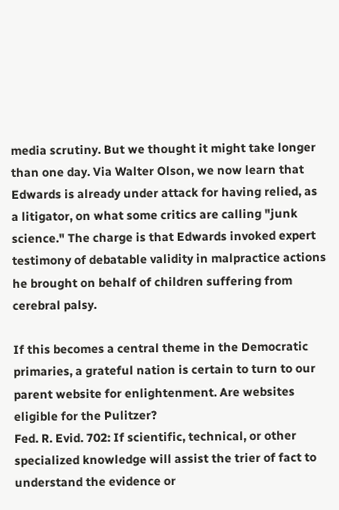media scrutiny. But we thought it might take longer than one day. Via Walter Olson, we now learn that Edwards is already under attack for having relied, as a litigator, on what some critics are calling "junk science." The charge is that Edwards invoked expert testimony of debatable validity in malpractice actions he brought on behalf of children suffering from cerebral palsy.

If this becomes a central theme in the Democratic primaries, a grateful nation is certain to turn to our parent website for enlightenment. Are websites eligible for the Pulitzer?
Fed. R. Evid. 702: If scientific, technical, or other specialized knowledge will assist the trier of fact to understand the evidence or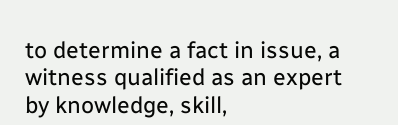to determine a fact in issue, a witness qualified as an expert by knowledge, skill,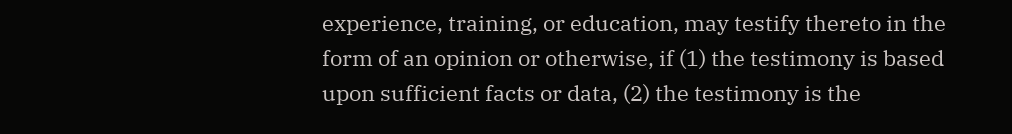experience, training, or education, may testify thereto in the form of an opinion or otherwise, if (1) the testimony is based upon sufficient facts or data, (2) the testimony is the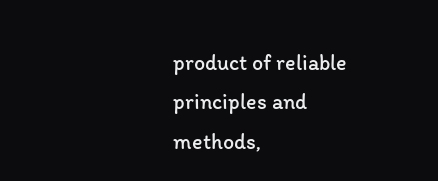product of reliable principles and methods,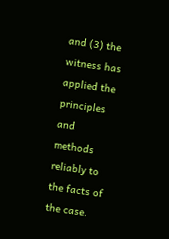and (3) the witness has applied the principles and methods reliably to the facts of the case.